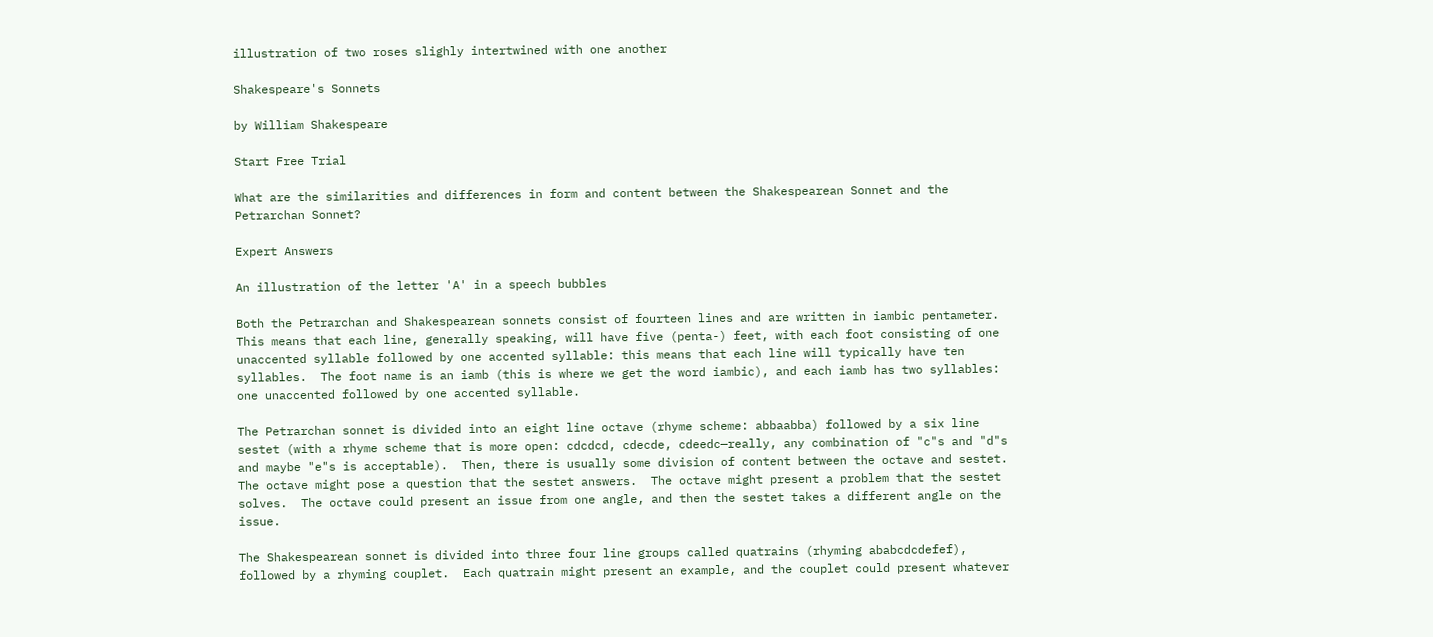illustration of two roses slighly intertwined with one another

Shakespeare's Sonnets

by William Shakespeare

Start Free Trial

What are the similarities and differences in form and content between the Shakespearean Sonnet and the Petrarchan Sonnet?

Expert Answers

An illustration of the letter 'A' in a speech bubbles

Both the Petrarchan and Shakespearean sonnets consist of fourteen lines and are written in iambic pentameter.  This means that each line, generally speaking, will have five (penta-) feet, with each foot consisting of one unaccented syllable followed by one accented syllable: this means that each line will typically have ten syllables.  The foot name is an iamb (this is where we get the word iambic), and each iamb has two syllables: one unaccented followed by one accented syllable.

The Petrarchan sonnet is divided into an eight line octave (rhyme scheme: abbaabba) followed by a six line sestet (with a rhyme scheme that is more open: cdcdcd, cdecde, cdeedc—really, any combination of "c"s and "d"s and maybe "e"s is acceptable).  Then, there is usually some division of content between the octave and sestet.  The octave might pose a question that the sestet answers.  The octave might present a problem that the sestet solves.  The octave could present an issue from one angle, and then the sestet takes a different angle on the issue.

The Shakespearean sonnet is divided into three four line groups called quatrains (rhyming ababcdcdefef), followed by a rhyming couplet.  Each quatrain might present an example, and the couplet could present whatever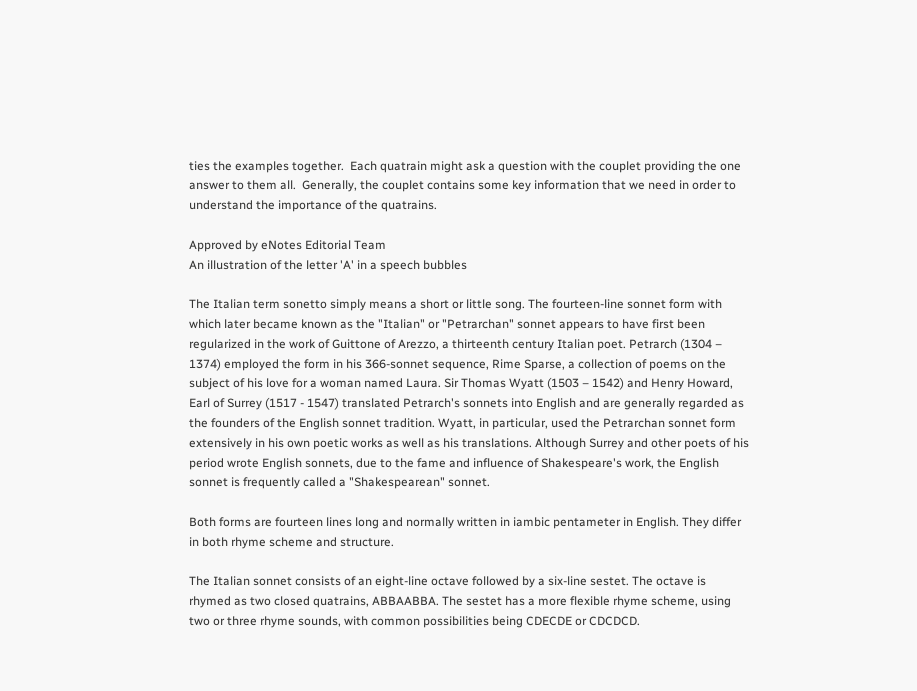ties the examples together.  Each quatrain might ask a question with the couplet providing the one answer to them all.  Generally, the couplet contains some key information that we need in order to understand the importance of the quatrains.

Approved by eNotes Editorial Team
An illustration of the letter 'A' in a speech bubbles

The Italian term sonetto simply means a short or little song. The fourteen-line sonnet form with which later became known as the "Italian" or "Petrarchan" sonnet appears to have first been regularized in the work of Guittone of Arezzo, a thirteenth century Italian poet. Petrarch (1304 – 1374) employed the form in his 366-sonnet sequence, Rime Sparse, a collection of poems on the subject of his love for a woman named Laura. Sir Thomas Wyatt (1503 – 1542) and Henry Howard, Earl of Surrey (1517 - 1547) translated Petrarch's sonnets into English and are generally regarded as the founders of the English sonnet tradition. Wyatt, in particular, used the Petrarchan sonnet form extensively in his own poetic works as well as his translations. Although Surrey and other poets of his period wrote English sonnets, due to the fame and influence of Shakespeare's work, the English sonnet is frequently called a "Shakespearean" sonnet.

Both forms are fourteen lines long and normally written in iambic pentameter in English. They differ in both rhyme scheme and structure.

The Italian sonnet consists of an eight-line octave followed by a six-line sestet. The octave is rhymed as two closed quatrains, ABBAABBA. The sestet has a more flexible rhyme scheme, using two or three rhyme sounds, with common possibilities being CDECDE or CDCDCD.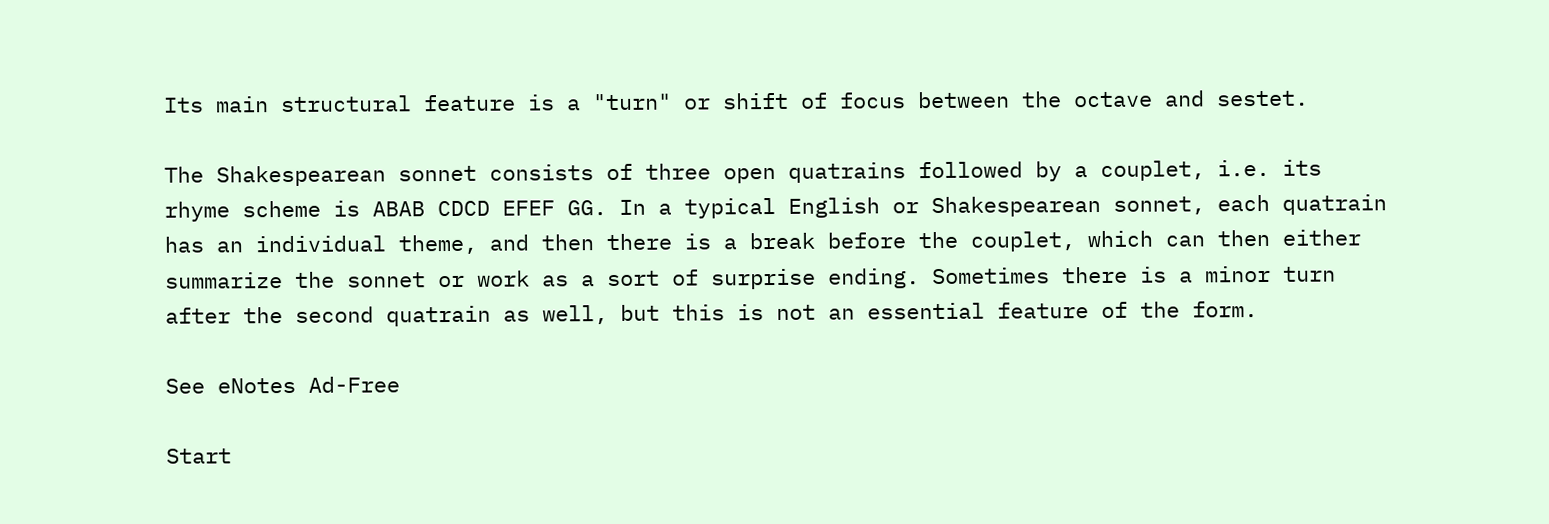Its main structural feature is a "turn" or shift of focus between the octave and sestet.

The Shakespearean sonnet consists of three open quatrains followed by a couplet, i.e. its rhyme scheme is ABAB CDCD EFEF GG. In a typical English or Shakespearean sonnet, each quatrain has an individual theme, and then there is a break before the couplet, which can then either summarize the sonnet or work as a sort of surprise ending. Sometimes there is a minor turn after the second quatrain as well, but this is not an essential feature of the form.

See eNotes Ad-Free

Start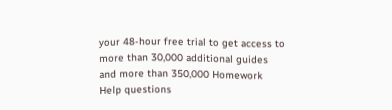your 48-hour free trial to get access to more than 30,000 additional guides and more than 350,000 Homework Help questions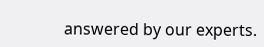answered by our experts.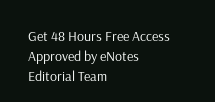Get 48 Hours Free Access
Approved by eNotes Editorial Team